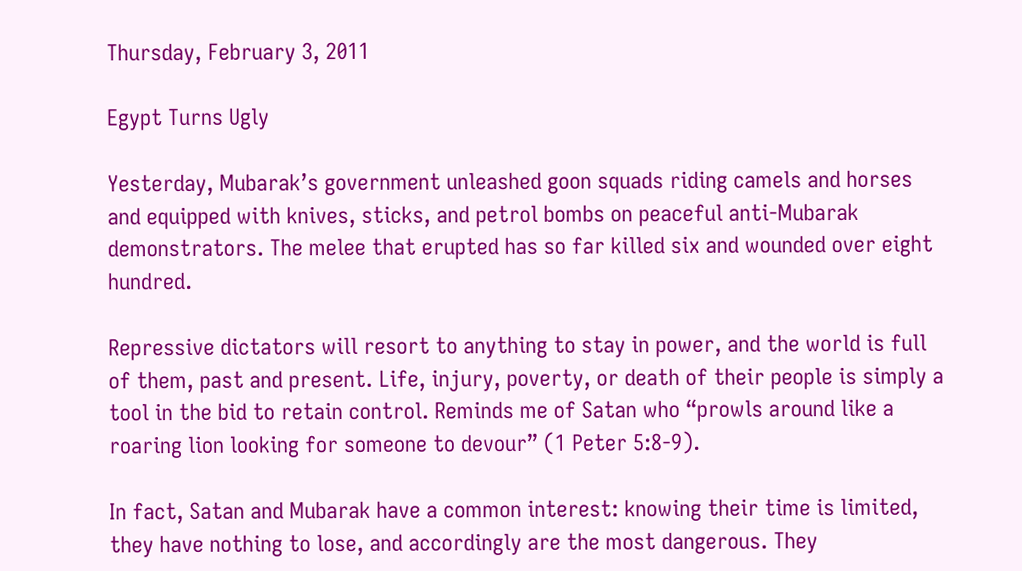Thursday, February 3, 2011

Egypt Turns Ugly

Yesterday, Mubarak’s government unleashed goon squads riding camels and horses and equipped with knives, sticks, and petrol bombs on peaceful anti-Mubarak demonstrators. The melee that erupted has so far killed six and wounded over eight hundred.

Repressive dictators will resort to anything to stay in power, and the world is full of them, past and present. Life, injury, poverty, or death of their people is simply a tool in the bid to retain control. Reminds me of Satan who “prowls around like a roaring lion looking for someone to devour” (1 Peter 5:8-9).

In fact, Satan and Mubarak have a common interest: knowing their time is limited, they have nothing to lose, and accordingly are the most dangerous. They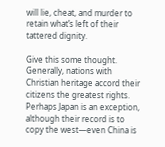will lie, cheat, and murder to retain what’s left of their tattered dignity.

Give this some thought. Generally, nations with Christian heritage accord their citizens the greatest rights. Perhaps Japan is an exception, although their record is to copy the west—even China is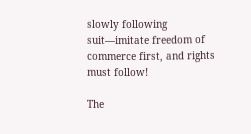slowly following suit—imitate freedom of commerce first, and rights must follow!

The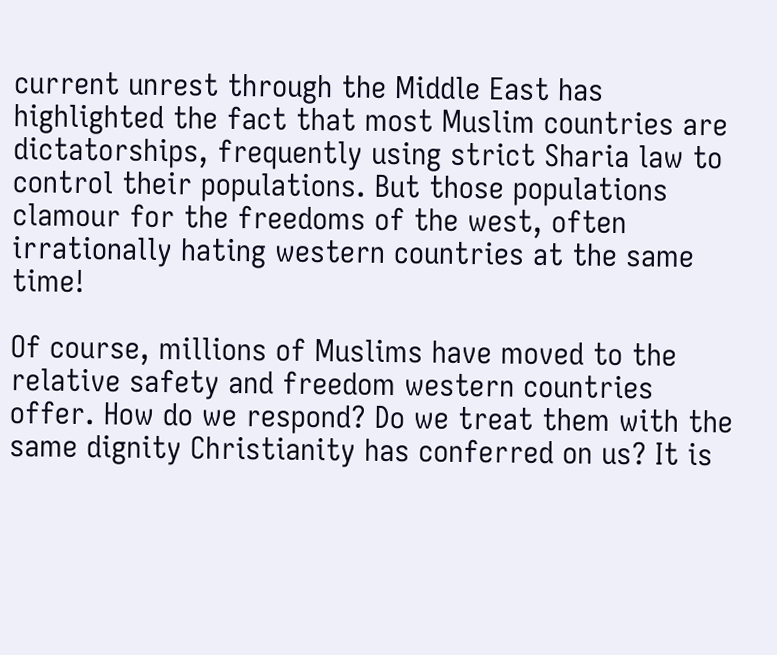current unrest through the Middle East has highlighted the fact that most Muslim countries are dictatorships, frequently using strict Sharia law to control their populations. But those populations clamour for the freedoms of the west, often irrationally hating western countries at the same time!

Of course, millions of Muslims have moved to the relative safety and freedom western countries offer. How do we respond? Do we treat them with the same dignity Christianity has conferred on us? It is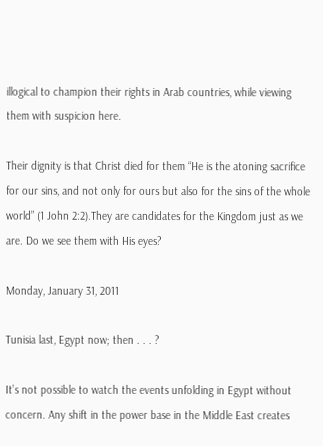illogical to champion their rights in Arab countries, while viewing them with suspicion here.

Their dignity is that Christ died for them “He is the atoning sacrifice for our sins, and not only for ours but also for the sins of the whole world” (1 John 2:2).They are candidates for the Kingdom just as we are. Do we see them with His eyes?

Monday, January 31, 2011

Tunisia last, Egypt now; then . . . ?

It’s not possible to watch the events unfolding in Egypt without concern. Any shift in the power base in the Middle East creates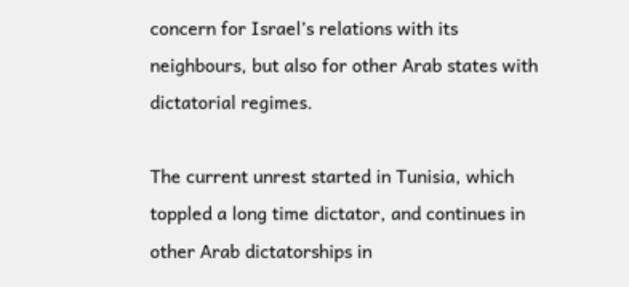concern for Israel’s relations with its neighbours, but also for other Arab states with dictatorial regimes.

The current unrest started in Tunisia, which toppled a long time dictator, and continues in other Arab dictatorships in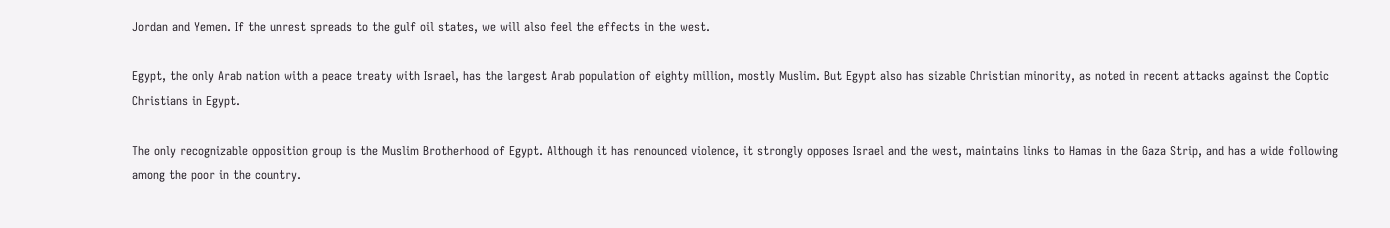Jordan and Yemen. If the unrest spreads to the gulf oil states, we will also feel the effects in the west.

Egypt, the only Arab nation with a peace treaty with Israel, has the largest Arab population of eighty million, mostly Muslim. But Egypt also has sizable Christian minority, as noted in recent attacks against the Coptic Christians in Egypt.

The only recognizable opposition group is the Muslim Brotherhood of Egypt. Although it has renounced violence, it strongly opposes Israel and the west, maintains links to Hamas in the Gaza Strip, and has a wide following among the poor in the country.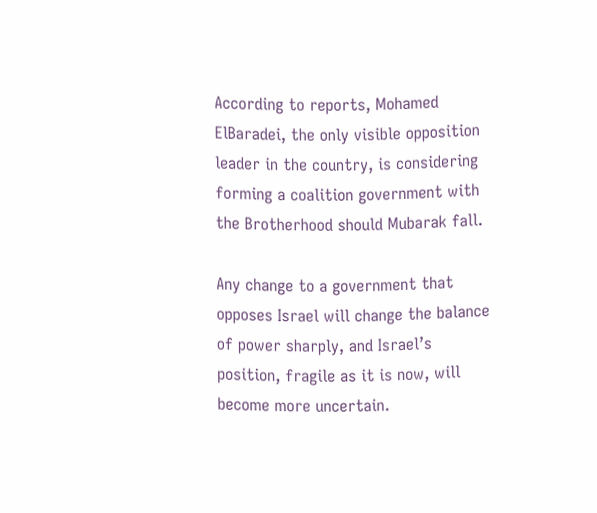According to reports, Mohamed ElBaradei, the only visible opposition leader in the country, is considering forming a coalition government with the Brotherhood should Mubarak fall.

Any change to a government that opposes Israel will change the balance of power sharply, and Israel’s position, fragile as it is now, will become more uncertain.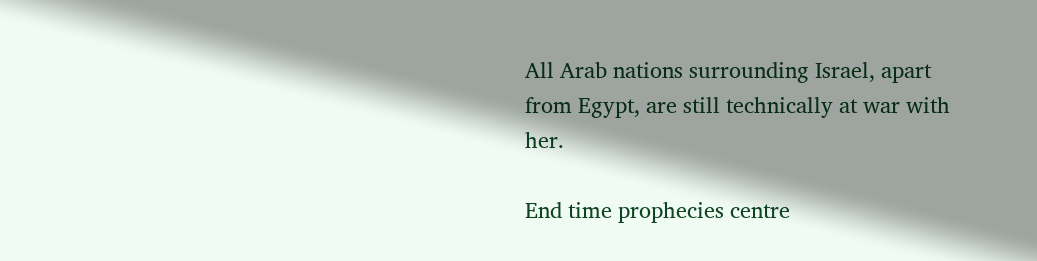All Arab nations surrounding Israel, apart from Egypt, are still technically at war with her.

End time prophecies centre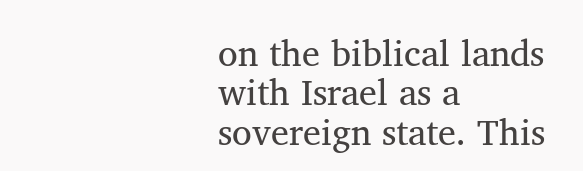on the biblical lands with Israel as a sovereign state. This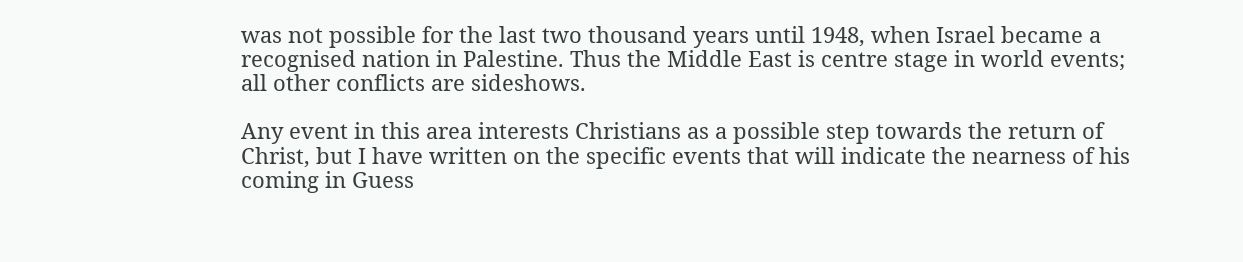was not possible for the last two thousand years until 1948, when Israel became a recognised nation in Palestine. Thus the Middle East is centre stage in world events; all other conflicts are sideshows.

Any event in this area interests Christians as a possible step towards the return of Christ, but I have written on the specific events that will indicate the nearness of his coming in Guess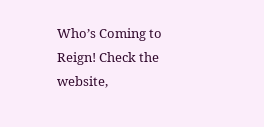Who’s Coming to Reign! Check the website,